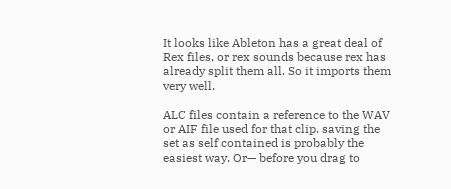It looks like Ableton has a great deal of Rex files, or rex sounds because rex has already split them all. So it imports them very well.

ALC files contain a reference to the WAV or AIF file used for that clip. saving the set as self contained is probably the easiest way. Or— before you drag to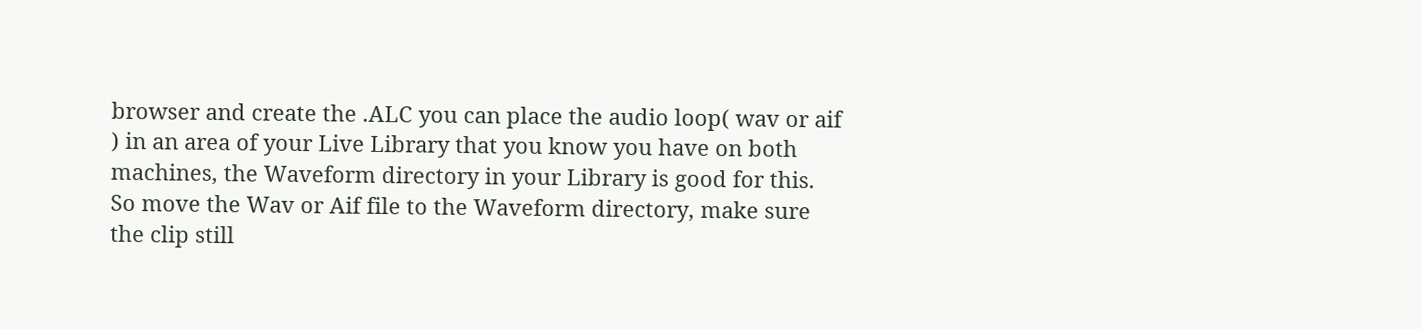browser and create the .ALC you can place the audio loop( wav or aif ) in an area of your Live Library that you know you have on both machines, the Waveform directory in your Library is good for this. So move the Wav or Aif file to the Waveform directory, make sure the clip still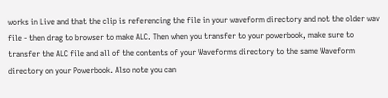works in Live and that the clip is referencing the file in your waveform directory and not the older wav file - then drag to browser to make ALC. Then when you transfer to your powerbook, make sure to transfer the ALC file and all of the contents of your Waveforms directory to the same Waveform directory on your Powerbook. Also note you can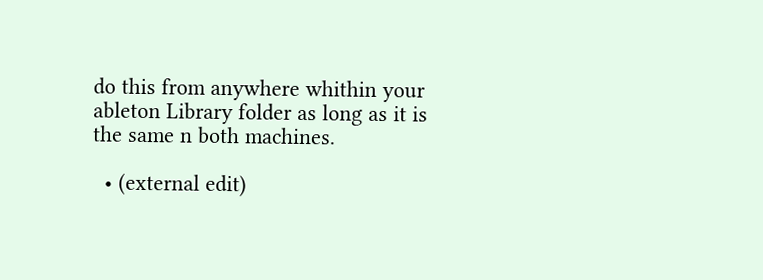do this from anywhere whithin your ableton Library folder as long as it is the same n both machines.

  • (external edit)